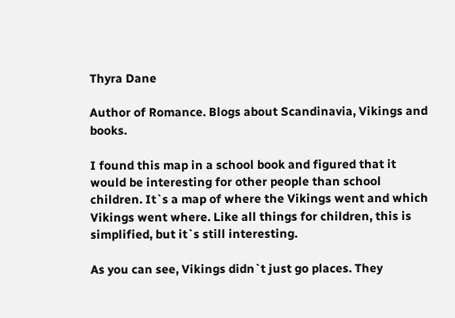Thyra Dane

Author of Romance. Blogs about Scandinavia, Vikings and books.

I found this map in a school book and figured that it would be interesting for other people than school children. It`s a map of where the Vikings went and which Vikings went where. Like all things for children, this is simplified, but it`s still interesting.

As you can see, Vikings didn`t just go places. They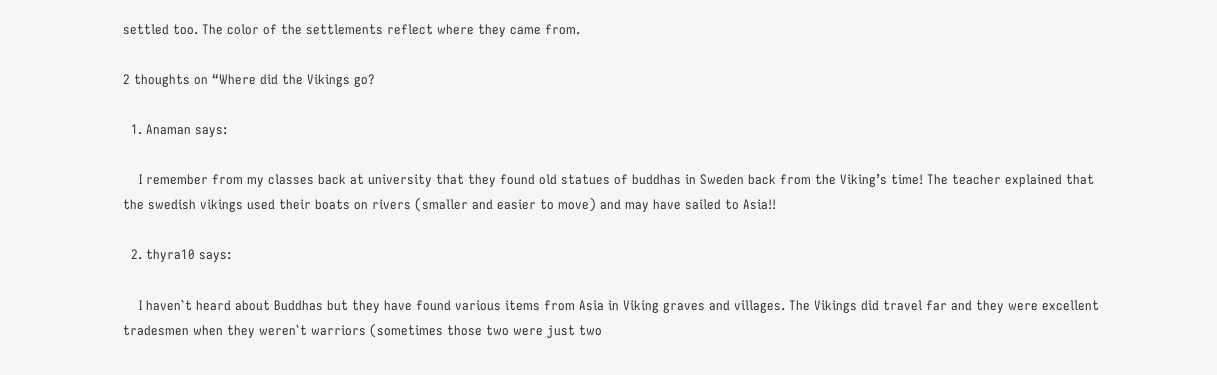settled too. The color of the settlements reflect where they came from.

2 thoughts on “Where did the Vikings go?

  1. Anaman says:

    I remember from my classes back at university that they found old statues of buddhas in Sweden back from the Viking’s time! The teacher explained that the swedish vikings used their boats on rivers (smaller and easier to move) and may have sailed to Asia!!

  2. thyra10 says:

    I haven`t heard about Buddhas but they have found various items from Asia in Viking graves and villages. The Vikings did travel far and they were excellent tradesmen when they weren`t warriors (sometimes those two were just two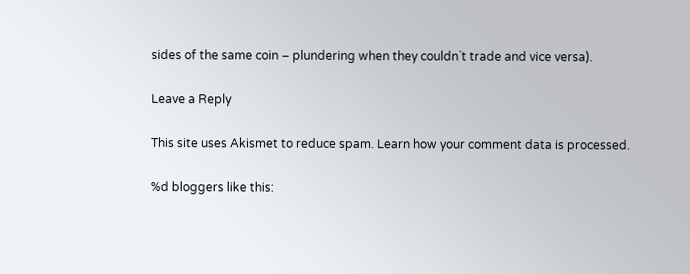sides of the same coin – plundering when they couldn`t trade and vice versa).

Leave a Reply

This site uses Akismet to reduce spam. Learn how your comment data is processed.

%d bloggers like this: